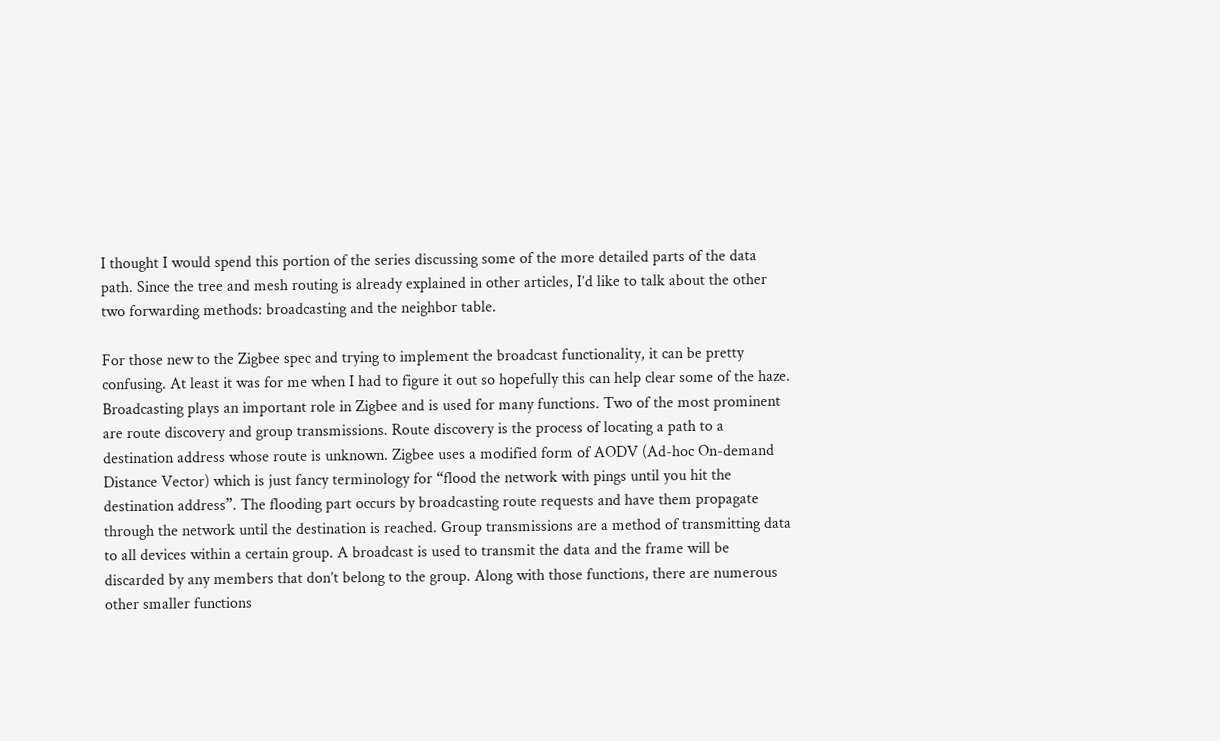I thought I would spend this portion of the series discussing some of the more detailed parts of the data path. Since the tree and mesh routing is already explained in other articles, I’d like to talk about the other two forwarding methods: broadcasting and the neighbor table.

For those new to the Zigbee spec and trying to implement the broadcast functionality, it can be pretty confusing. At least it was for me when I had to figure it out so hopefully this can help clear some of the haze. Broadcasting plays an important role in Zigbee and is used for many functions. Two of the most prominent are route discovery and group transmissions. Route discovery is the process of locating a path to a destination address whose route is unknown. Zigbee uses a modified form of AODV (Ad-hoc On-demand Distance Vector) which is just fancy terminology for “flood the network with pings until you hit the destination address”. The flooding part occurs by broadcasting route requests and have them propagate through the network until the destination is reached. Group transmissions are a method of transmitting data to all devices within a certain group. A broadcast is used to transmit the data and the frame will be discarded by any members that don’t belong to the group. Along with those functions, there are numerous other smaller functions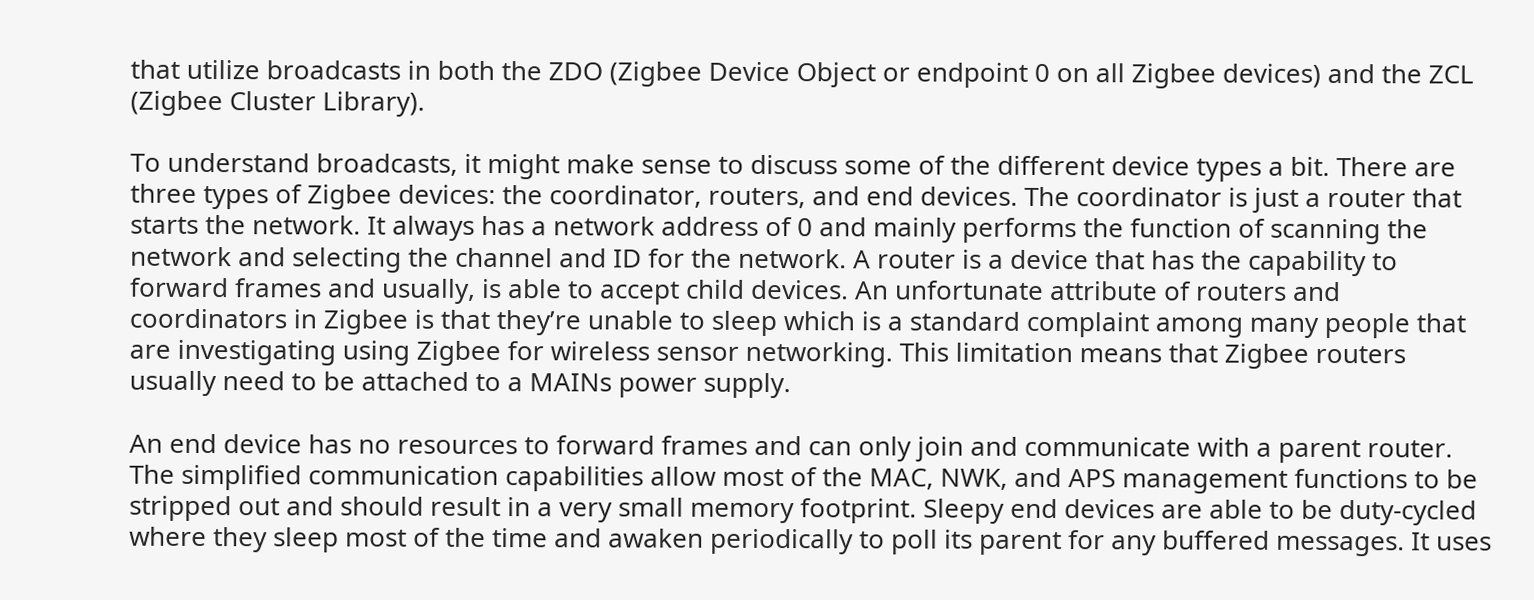that utilize broadcasts in both the ZDO (Zigbee Device Object or endpoint 0 on all Zigbee devices) and the ZCL (Zigbee Cluster Library).

To understand broadcasts, it might make sense to discuss some of the different device types a bit. There are three types of Zigbee devices: the coordinator, routers, and end devices. The coordinator is just a router that starts the network. It always has a network address of 0 and mainly performs the function of scanning the network and selecting the channel and ID for the network. A router is a device that has the capability to forward frames and usually, is able to accept child devices. An unfortunate attribute of routers and coordinators in Zigbee is that they’re unable to sleep which is a standard complaint among many people that are investigating using Zigbee for wireless sensor networking. This limitation means that Zigbee routers usually need to be attached to a MAINs power supply.

An end device has no resources to forward frames and can only join and communicate with a parent router. The simplified communication capabilities allow most of the MAC, NWK, and APS management functions to be stripped out and should result in a very small memory footprint. Sleepy end devices are able to be duty-cycled where they sleep most of the time and awaken periodically to poll its parent for any buffered messages. It uses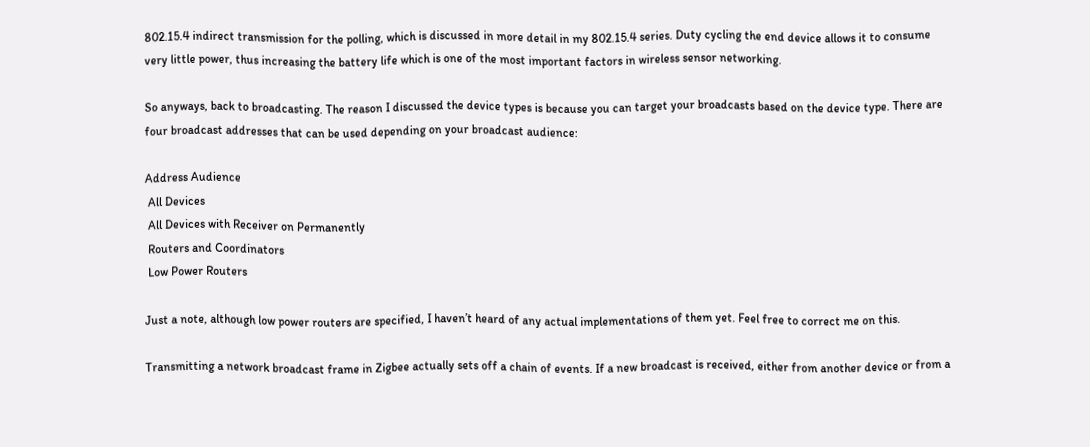802.15.4 indirect transmission for the polling, which is discussed in more detail in my 802.15.4 series. Duty cycling the end device allows it to consume very little power, thus increasing the battery life which is one of the most important factors in wireless sensor networking.

So anyways, back to broadcasting. The reason I discussed the device types is because you can target your broadcasts based on the device type. There are four broadcast addresses that can be used depending on your broadcast audience:

Address Audience
 All Devices
 All Devices with Receiver on Permanently
 Routers and Coordinators
 Low Power Routers

Just a note, although low power routers are specified, I haven’t heard of any actual implementations of them yet. Feel free to correct me on this.

Transmitting a network broadcast frame in Zigbee actually sets off a chain of events. If a new broadcast is received, either from another device or from a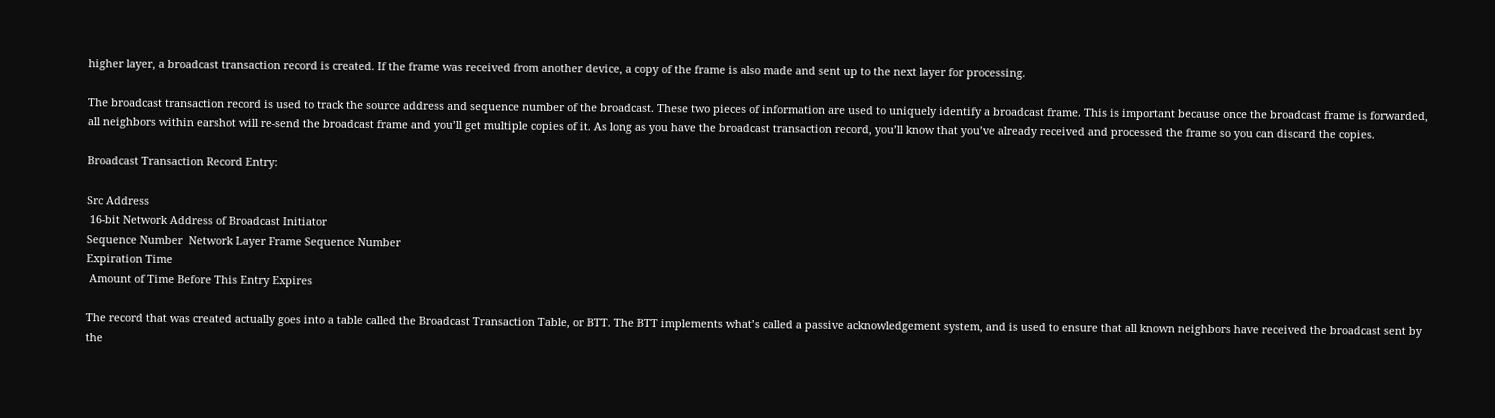higher layer, a broadcast transaction record is created. If the frame was received from another device, a copy of the frame is also made and sent up to the next layer for processing.

The broadcast transaction record is used to track the source address and sequence number of the broadcast. These two pieces of information are used to uniquely identify a broadcast frame. This is important because once the broadcast frame is forwarded, all neighbors within earshot will re-send the broadcast frame and you’ll get multiple copies of it. As long as you have the broadcast transaction record, you’ll know that you’ve already received and processed the frame so you can discard the copies.

Broadcast Transaction Record Entry:

Src Address
 16-bit Network Address of Broadcast Initiator
Sequence Number  Network Layer Frame Sequence Number
Expiration Time
 Amount of Time Before This Entry Expires

The record that was created actually goes into a table called the Broadcast Transaction Table, or BTT. The BTT implements what’s called a passive acknowledgement system, and is used to ensure that all known neighbors have received the broadcast sent by the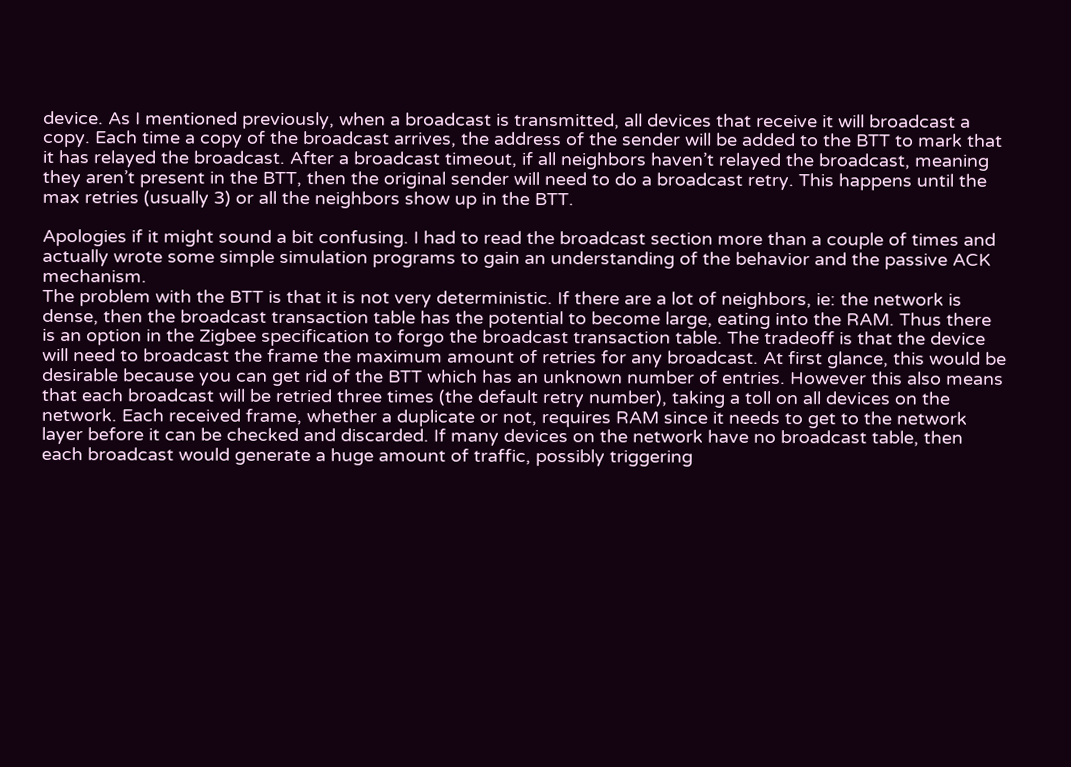device. As I mentioned previously, when a broadcast is transmitted, all devices that receive it will broadcast a copy. Each time a copy of the broadcast arrives, the address of the sender will be added to the BTT to mark that it has relayed the broadcast. After a broadcast timeout, if all neighbors haven’t relayed the broadcast, meaning they aren’t present in the BTT, then the original sender will need to do a broadcast retry. This happens until the max retries (usually 3) or all the neighbors show up in the BTT.

Apologies if it might sound a bit confusing. I had to read the broadcast section more than a couple of times and actually wrote some simple simulation programs to gain an understanding of the behavior and the passive ACK mechanism.
The problem with the BTT is that it is not very deterministic. If there are a lot of neighbors, ie: the network is dense, then the broadcast transaction table has the potential to become large, eating into the RAM. Thus there is an option in the Zigbee specification to forgo the broadcast transaction table. The tradeoff is that the device will need to broadcast the frame the maximum amount of retries for any broadcast. At first glance, this would be desirable because you can get rid of the BTT which has an unknown number of entries. However this also means that each broadcast will be retried three times (the default retry number), taking a toll on all devices on the network. Each received frame, whether a duplicate or not, requires RAM since it needs to get to the network layer before it can be checked and discarded. If many devices on the network have no broadcast table, then each broadcast would generate a huge amount of traffic, possibly triggering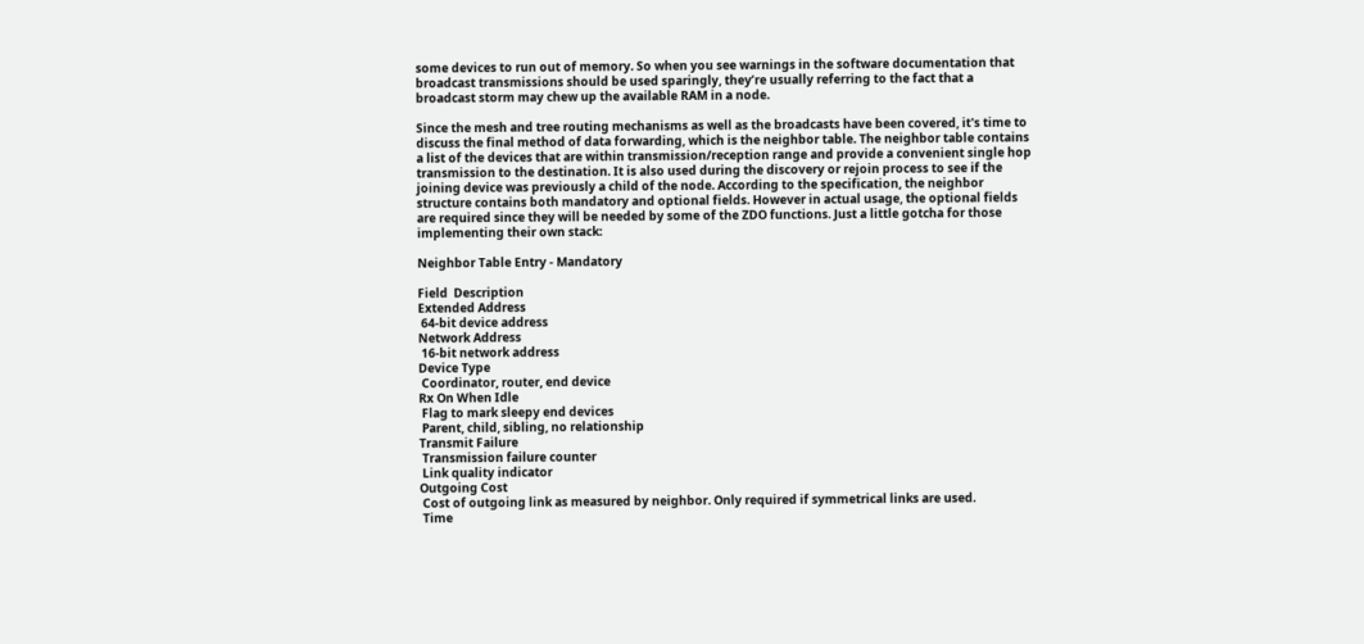some devices to run out of memory. So when you see warnings in the software documentation that broadcast transmissions should be used sparingly, they’re usually referring to the fact that a broadcast storm may chew up the available RAM in a node.

Since the mesh and tree routing mechanisms as well as the broadcasts have been covered, it's time to discuss the final method of data forwarding, which is the neighbor table. The neighbor table contains a list of the devices that are within transmission/reception range and provide a convenient single hop transmission to the destination. It is also used during the discovery or rejoin process to see if the joining device was previously a child of the node. According to the specification, the neighbor structure contains both mandatory and optional fields. However in actual usage, the optional fields are required since they will be needed by some of the ZDO functions. Just a little gotcha for those implementing their own stack:

Neighbor Table Entry - Mandatory

Field  Description
Extended Address
 64-bit device address
Network Address
 16-bit network address
Device Type
 Coordinator, router, end device
Rx On When Idle
 Flag to mark sleepy end devices
 Parent, child, sibling, no relationship
Transmit Failure
 Transmission failure counter
 Link quality indicator
Outgoing Cost
 Cost of outgoing link as measured by neighbor. Only required if symmetrical links are used.
 Time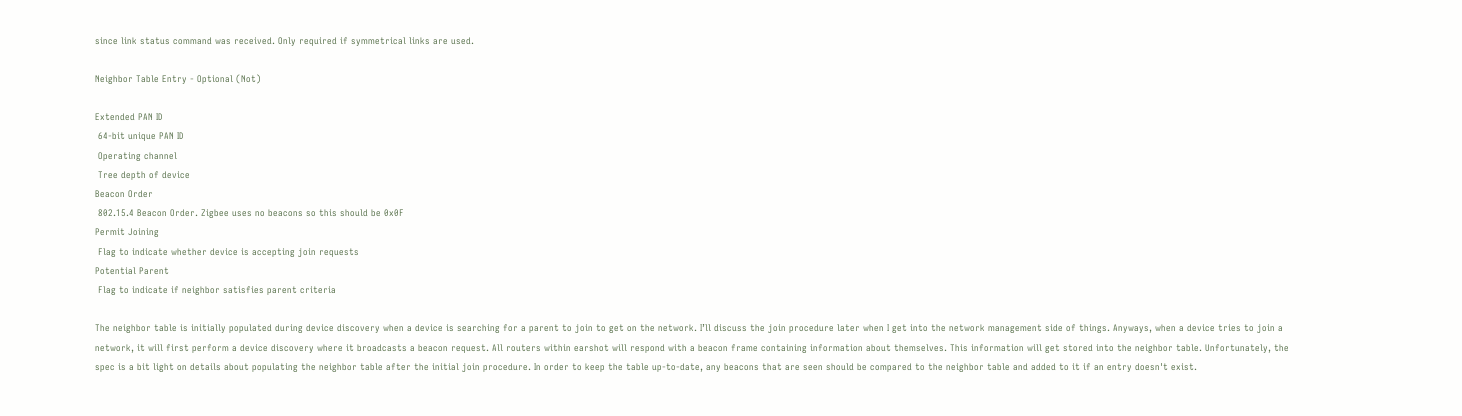since link status command was received. Only required if symmetrical links are used.

Neighbor Table Entry - Optional (Not)

Extended PAN ID
 64-bit unique PAN ID
 Operating channel
 Tree depth of device
Beacon Order
 802.15.4 Beacon Order. Zigbee uses no beacons so this should be 0x0F
Permit Joining
 Flag to indicate whether device is accepting join requests
Potential Parent
 Flag to indicate if neighbor satisfies parent criteria

The neighbor table is initially populated during device discovery when a device is searching for a parent to join to get on the network. I’ll discuss the join procedure later when I get into the network management side of things. Anyways, when a device tries to join a network, it will first perform a device discovery where it broadcasts a beacon request. All routers within earshot will respond with a beacon frame containing information about themselves. This information will get stored into the neighbor table. Unfortunately, the spec is a bit light on details about populating the neighbor table after the initial join procedure. In order to keep the table up-to-date, any beacons that are seen should be compared to the neighbor table and added to it if an entry doesn't exist.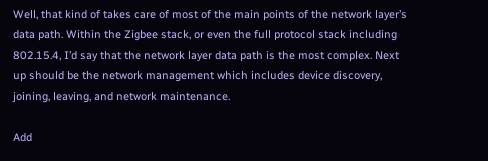Well, that kind of takes care of most of the main points of the network layer’s data path. Within the Zigbee stack, or even the full protocol stack including 802.15.4, I’d say that the network layer data path is the most complex. Next up should be the network management which includes device discovery, joining, leaving, and network maintenance.

Add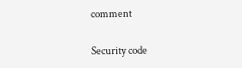comment

Security code